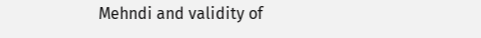Mehndi and validity of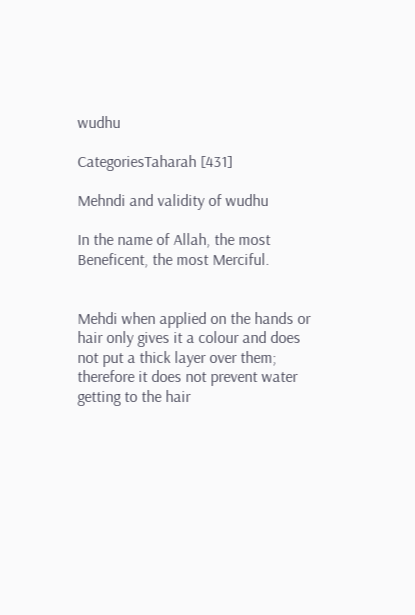wudhu

CategoriesTaharah [431]

Mehndi and validity of wudhu

In the name of Allah, the most Beneficent, the most Merciful.


Mehdi when applied on the hands or hair only gives it a colour and does not put a thick layer over them; therefore it does not prevent water getting to the hair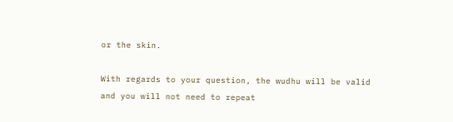or the skin.

With regards to your question, the wudhu will be valid and you will not need to repeat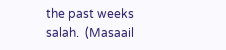the past weeks salah.  (Masaail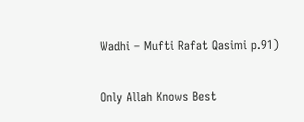Wadhi – Mufti Rafat Qasimi p.91)

Only Allah Knows Best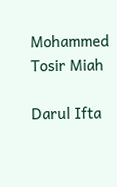Mohammed Tosir Miah

Darul Ifta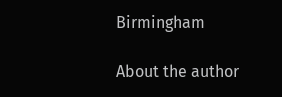Birmingham

About the author